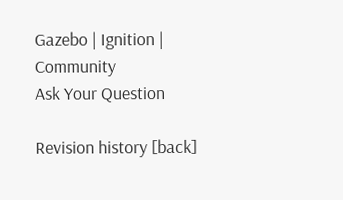Gazebo | Ignition | Community
Ask Your Question

Revision history [back]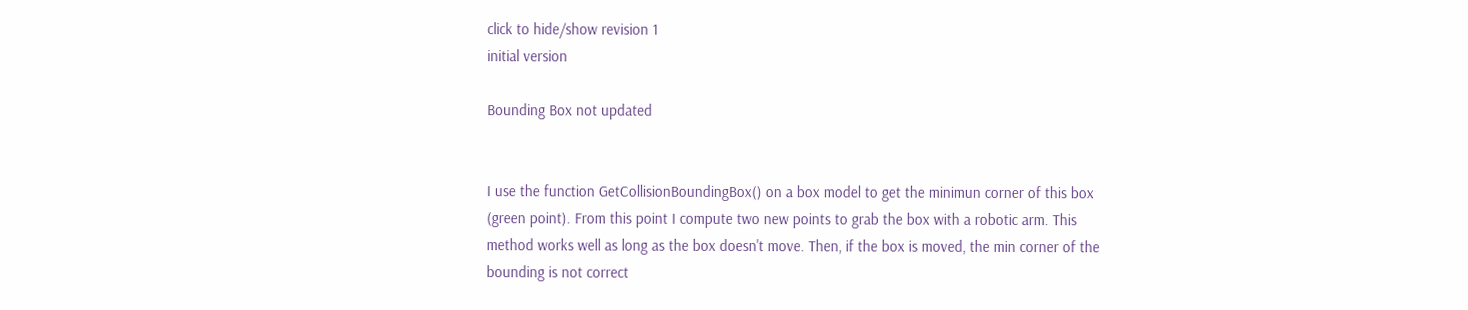click to hide/show revision 1
initial version

Bounding Box not updated


I use the function GetCollisionBoundingBox() on a box model to get the minimun corner of this box (green point). From this point I compute two new points to grab the box with a robotic arm. This method works well as long as the box doesn't move. Then, if the box is moved, the min corner of the bounding is not correct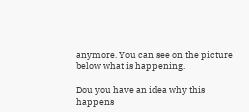anymore. You can see on the picture below what is happening.

Dou you have an idea why this happens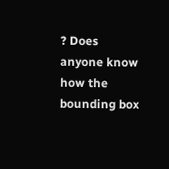? Does anyone know how the bounding box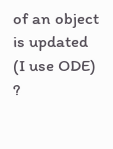of an object is updated (I use ODE) ?